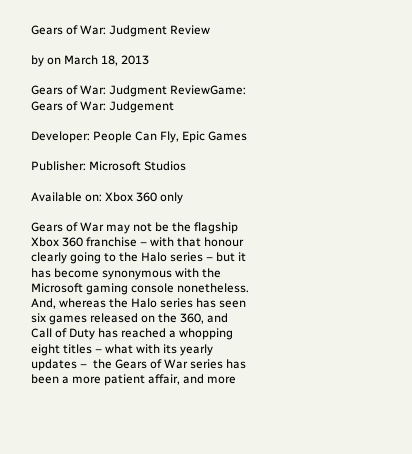Gears of War: Judgment Review

by on March 18, 2013

Gears of War: Judgment ReviewGame: Gears of War: Judgement

Developer: People Can Fly, Epic Games

Publisher: Microsoft Studios

Available on: Xbox 360 only

Gears of War may not be the flagship Xbox 360 franchise – with that honour clearly going to the Halo series – but it has become synonymous with the Microsoft gaming console nonetheless. And, whereas the Halo series has seen six games released on the 360, and Call of Duty has reached a whopping eight titles – what with its yearly updates –  the Gears of War series has been a more patient affair, and more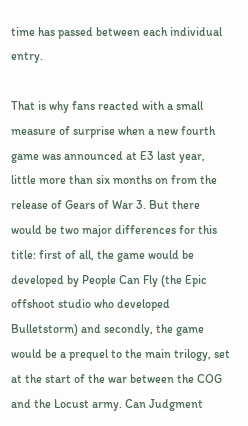time has passed between each individual entry.

That is why fans reacted with a small measure of surprise when a new fourth game was announced at E3 last year, little more than six months on from the release of Gears of War 3. But there would be two major differences for this title: first of all, the game would be developed by People Can Fly (the Epic offshoot studio who developed Bulletstorm) and secondly, the game would be a prequel to the main trilogy, set at the start of the war between the COG and the Locust army. Can Judgment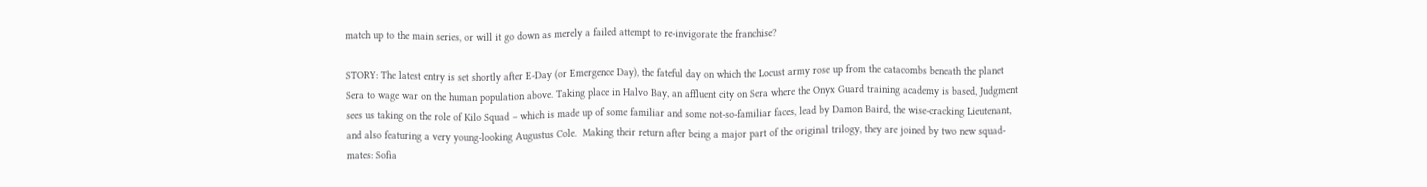match up to the main series, or will it go down as merely a failed attempt to re-invigorate the franchise?

STORY: The latest entry is set shortly after E-Day (or Emergence Day), the fateful day on which the Locust army rose up from the catacombs beneath the planet Sera to wage war on the human population above. Taking place in Halvo Bay, an affluent city on Sera where the Onyx Guard training academy is based, Judgment sees us taking on the role of Kilo Squad – which is made up of some familiar and some not-so-familiar faces, lead by Damon Baird, the wise-cracking Lieutenant, and also featuring a very young-looking Augustus Cole.  Making their return after being a major part of the original trilogy, they are joined by two new squad-mates: Sofia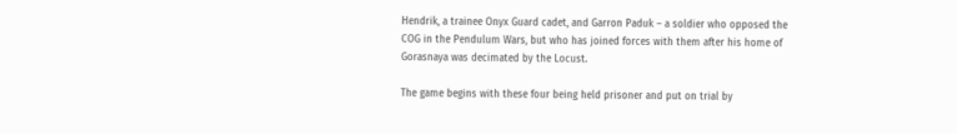Hendrik, a trainee Onyx Guard cadet, and Garron Paduk – a soldier who opposed the COG in the Pendulum Wars, but who has joined forces with them after his home of Gorasnaya was decimated by the Locust.

The game begins with these four being held prisoner and put on trial by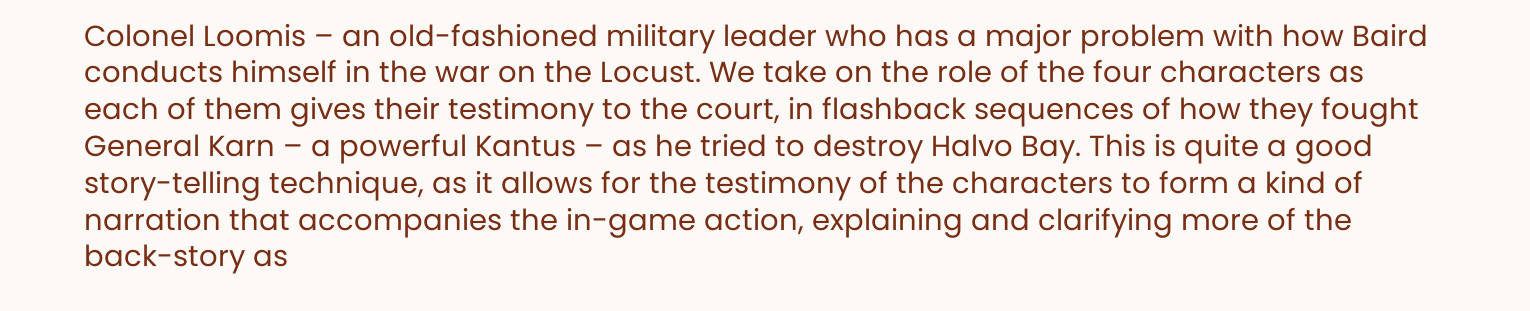Colonel Loomis – an old-fashioned military leader who has a major problem with how Baird conducts himself in the war on the Locust. We take on the role of the four characters as each of them gives their testimony to the court, in flashback sequences of how they fought General Karn – a powerful Kantus – as he tried to destroy Halvo Bay. This is quite a good story-telling technique, as it allows for the testimony of the characters to form a kind of narration that accompanies the in-game action, explaining and clarifying more of the back-story as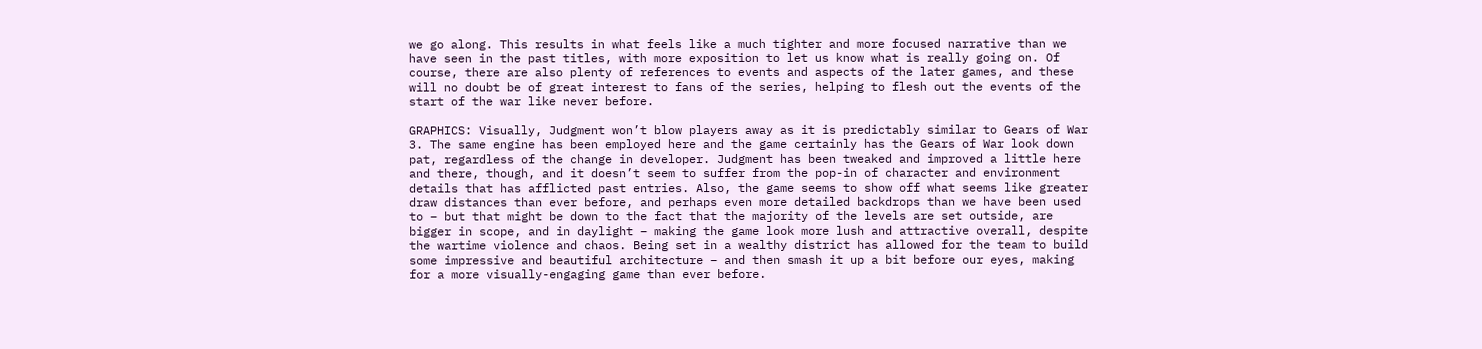we go along. This results in what feels like a much tighter and more focused narrative than we have seen in the past titles, with more exposition to let us know what is really going on. Of course, there are also plenty of references to events and aspects of the later games, and these will no doubt be of great interest to fans of the series, helping to flesh out the events of the start of the war like never before.

GRAPHICS: Visually, Judgment won’t blow players away as it is predictably similar to Gears of War 3. The same engine has been employed here and the game certainly has the Gears of War look down pat, regardless of the change in developer. Judgment has been tweaked and improved a little here and there, though, and it doesn’t seem to suffer from the pop-in of character and environment details that has afflicted past entries. Also, the game seems to show off what seems like greater draw distances than ever before, and perhaps even more detailed backdrops than we have been used to – but that might be down to the fact that the majority of the levels are set outside, are bigger in scope, and in daylight – making the game look more lush and attractive overall, despite the wartime violence and chaos. Being set in a wealthy district has allowed for the team to build some impressive and beautiful architecture – and then smash it up a bit before our eyes, making for a more visually-engaging game than ever before.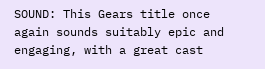SOUND: This Gears title once again sounds suitably epic and engaging, with a great cast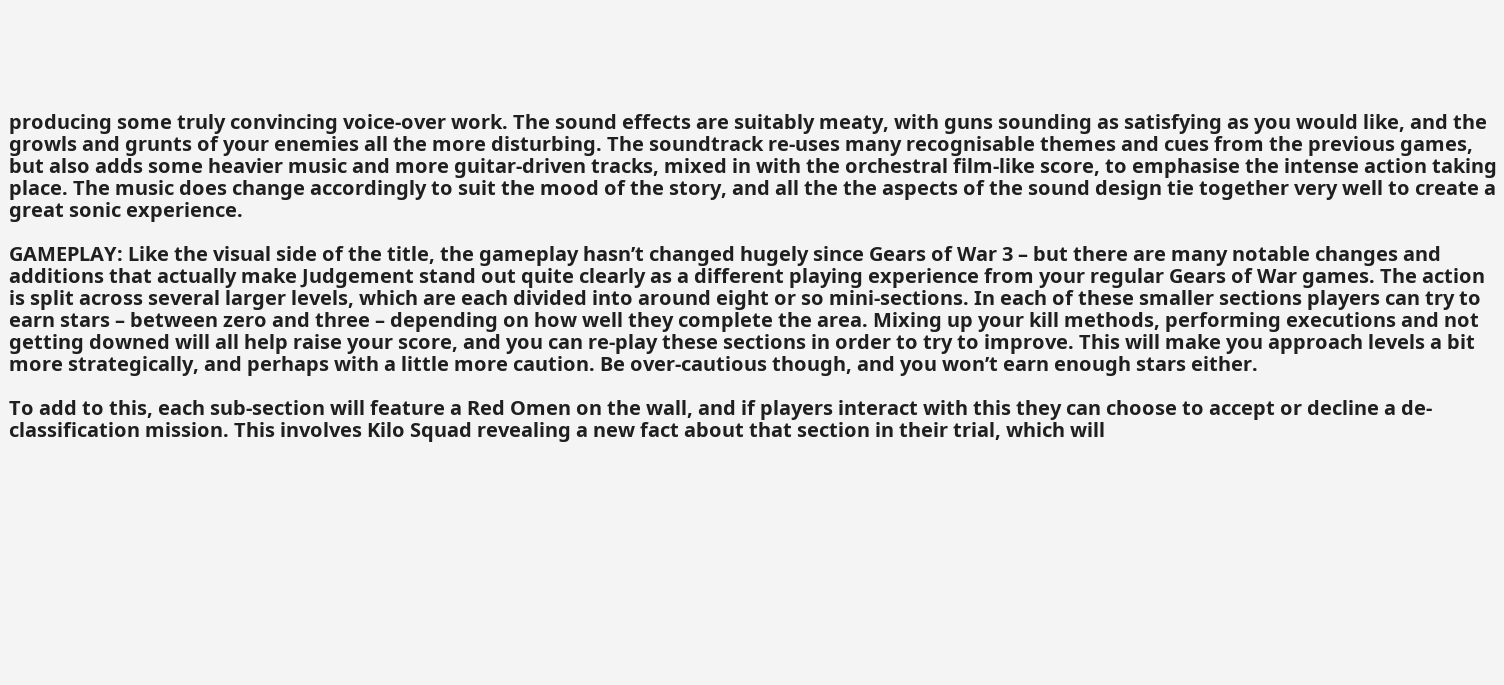producing some truly convincing voice-over work. The sound effects are suitably meaty, with guns sounding as satisfying as you would like, and the growls and grunts of your enemies all the more disturbing. The soundtrack re-uses many recognisable themes and cues from the previous games, but also adds some heavier music and more guitar-driven tracks, mixed in with the orchestral film-like score, to emphasise the intense action taking place. The music does change accordingly to suit the mood of the story, and all the the aspects of the sound design tie together very well to create a great sonic experience.

GAMEPLAY: Like the visual side of the title, the gameplay hasn’t changed hugely since Gears of War 3 – but there are many notable changes and additions that actually make Judgement stand out quite clearly as a different playing experience from your regular Gears of War games. The action is split across several larger levels, which are each divided into around eight or so mini-sections. In each of these smaller sections players can try to earn stars – between zero and three – depending on how well they complete the area. Mixing up your kill methods, performing executions and not getting downed will all help raise your score, and you can re-play these sections in order to try to improve. This will make you approach levels a bit more strategically, and perhaps with a little more caution. Be over-cautious though, and you won’t earn enough stars either.

To add to this, each sub-section will feature a Red Omen on the wall, and if players interact with this they can choose to accept or decline a de-classification mission. This involves Kilo Squad revealing a new fact about that section in their trial, which will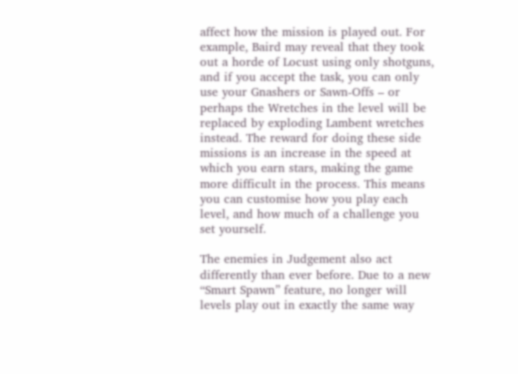affect how the mission is played out. For example, Baird may reveal that they took out a horde of Locust using only shotguns, and if you accept the task, you can only use your Gnashers or Sawn-Offs – or perhaps the Wretches in the level will be replaced by exploding Lambent wretches instead. The reward for doing these side missions is an increase in the speed at which you earn stars, making the game more difficult in the process. This means you can customise how you play each level, and how much of a challenge you set yourself.

The enemies in Judgement also act differently than ever before. Due to a new “Smart Spawn” feature, no longer will levels play out in exactly the same way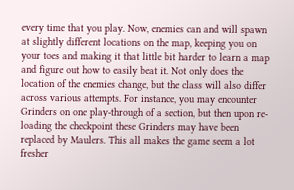every time that you play. Now, enemies can and will spawn at slightly different locations on the map, keeping you on your toes and making it that little bit harder to learn a map and figure out how to easily beat it. Not only does the location of the enemies change, but the class will also differ across various attempts. For instance, you may encounter Grinders on one play-through of a section, but then upon re-loading the checkpoint these Grinders may have been replaced by Maulers. This all makes the game seem a lot fresher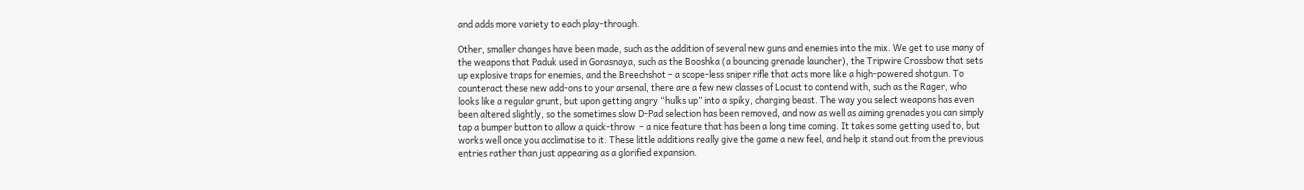and adds more variety to each play-through.

Other, smaller changes have been made, such as the addition of several new guns and enemies into the mix. We get to use many of the weapons that Paduk used in Gorasnaya, such as the Booshka (a bouncing grenade launcher), the Tripwire Crossbow that sets up explosive traps for enemies, and the Breechshot – a scope-less sniper rifle that acts more like a high-powered shotgun. To counteract these new add-ons to your arsenal, there are a few new classes of Locust to contend with, such as the Rager, who looks like a regular grunt, but upon getting angry “hulks up” into a spiky, charging beast. The way you select weapons has even been altered slightly, so the sometimes slow D-Pad selection has been removed, and now as well as aiming grenades you can simply tap a bumper button to allow a quick-throw  – a nice feature that has been a long time coming. It takes some getting used to, but works well once you acclimatise to it. These little additions really give the game a new feel, and help it stand out from the previous entries rather than just appearing as a glorified expansion.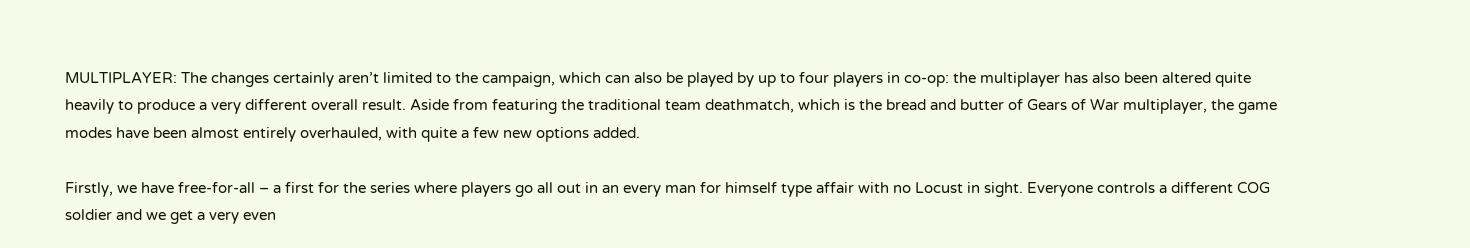MULTIPLAYER: The changes certainly aren’t limited to the campaign, which can also be played by up to four players in co-op: the multiplayer has also been altered quite heavily to produce a very different overall result. Aside from featuring the traditional team deathmatch, which is the bread and butter of Gears of War multiplayer, the game modes have been almost entirely overhauled, with quite a few new options added.

Firstly, we have free-for-all – a first for the series where players go all out in an every man for himself type affair with no Locust in sight. Everyone controls a different COG soldier and we get a very even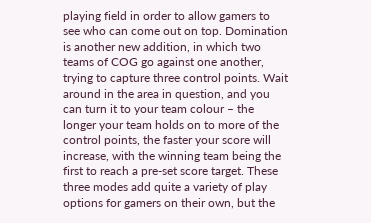playing field in order to allow gamers to see who can come out on top. Domination is another new addition, in which two teams of COG go against one another, trying to capture three control points. Wait around in the area in question, and you can turn it to your team colour – the longer your team holds on to more of the control points, the faster your score will increase, with the winning team being the first to reach a pre-set score target. These three modes add quite a variety of play options for gamers on their own, but the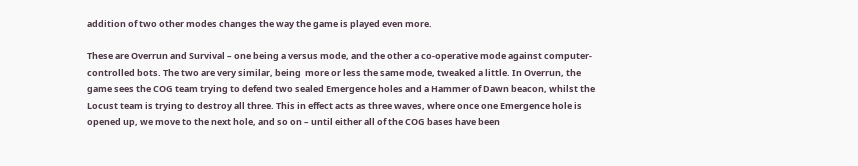addition of two other modes changes the way the game is played even more.

These are Overrun and Survival – one being a versus mode, and the other a co-operative mode against computer-controlled bots. The two are very similar, being  more or less the same mode, tweaked a little. In Overrun, the game sees the COG team trying to defend two sealed Emergence holes and a Hammer of Dawn beacon, whilst the Locust team is trying to destroy all three. This in effect acts as three waves, where once one Emergence hole is opened up, we move to the next hole, and so on – until either all of the COG bases have been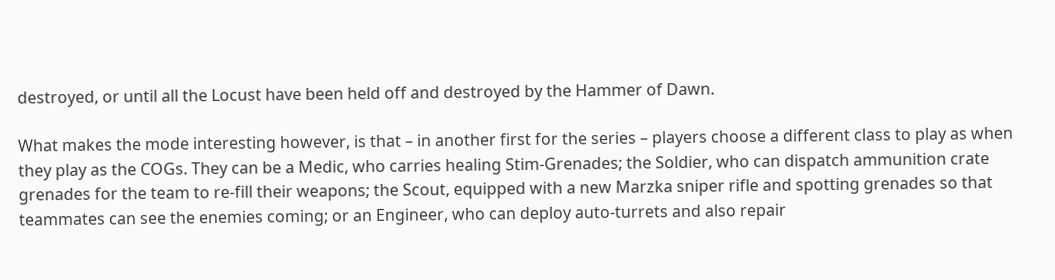destroyed, or until all the Locust have been held off and destroyed by the Hammer of Dawn.

What makes the mode interesting however, is that – in another first for the series – players choose a different class to play as when they play as the COGs. They can be a Medic, who carries healing Stim-Grenades; the Soldier, who can dispatch ammunition crate grenades for the team to re-fill their weapons; the Scout, equipped with a new Marzka sniper rifle and spotting grenades so that teammates can see the enemies coming; or an Engineer, who can deploy auto-turrets and also repair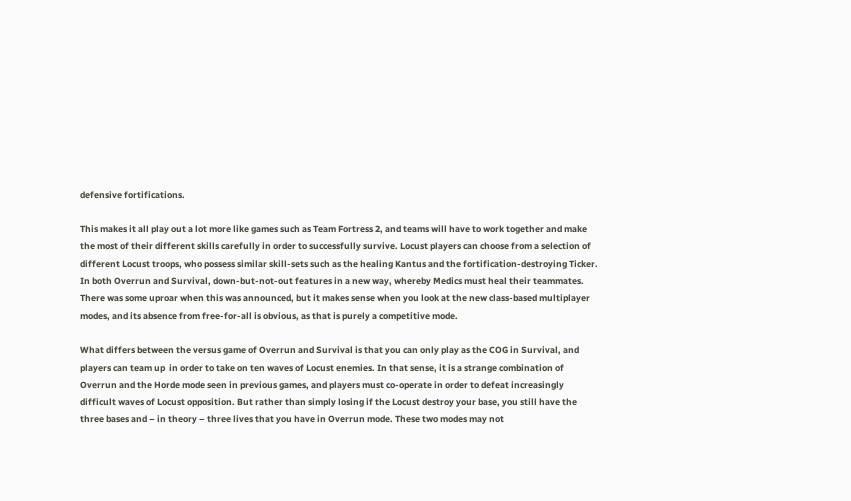defensive fortifications.

This makes it all play out a lot more like games such as Team Fortress 2, and teams will have to work together and make the most of their different skills carefully in order to successfully survive. Locust players can choose from a selection of different Locust troops, who possess similar skill-sets such as the healing Kantus and the fortification-destroying Ticker. In both Overrun and Survival, down-but-not-out features in a new way, whereby Medics must heal their teammates. There was some uproar when this was announced, but it makes sense when you look at the new class-based multiplayer modes, and its absence from free-for-all is obvious, as that is purely a competitive mode.

What differs between the versus game of Overrun and Survival is that you can only play as the COG in Survival, and players can team up  in order to take on ten waves of Locust enemies. In that sense, it is a strange combination of Overrun and the Horde mode seen in previous games, and players must co-operate in order to defeat increasingly difficult waves of Locust opposition. But rather than simply losing if the Locust destroy your base, you still have the three bases and – in theory – three lives that you have in Overrun mode. These two modes may not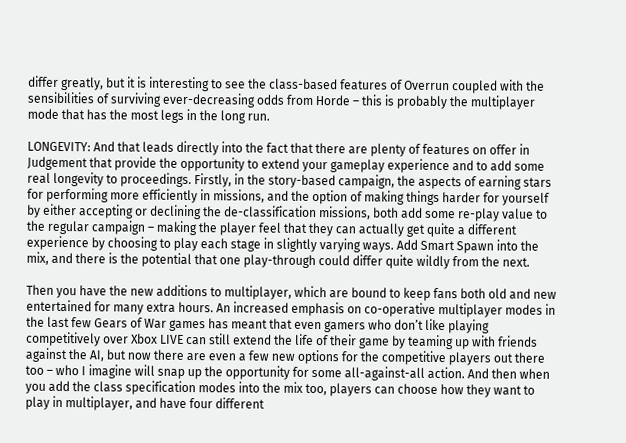differ greatly, but it is interesting to see the class-based features of Overrun coupled with the sensibilities of surviving ever-decreasing odds from Horde – this is probably the multiplayer mode that has the most legs in the long run.

LONGEVITY: And that leads directly into the fact that there are plenty of features on offer in Judgement that provide the opportunity to extend your gameplay experience and to add some real longevity to proceedings. Firstly, in the story-based campaign, the aspects of earning stars for performing more efficiently in missions, and the option of making things harder for yourself by either accepting or declining the de-classification missions, both add some re-play value to the regular campaign – making the player feel that they can actually get quite a different experience by choosing to play each stage in slightly varying ways. Add Smart Spawn into the mix, and there is the potential that one play-through could differ quite wildly from the next.

Then you have the new additions to multiplayer, which are bound to keep fans both old and new entertained for many extra hours. An increased emphasis on co-operative multiplayer modes in the last few Gears of War games has meant that even gamers who don’t like playing competitively over Xbox LIVE can still extend the life of their game by teaming up with friends against the AI, but now there are even a few new options for the competitive players out there too – who I imagine will snap up the opportunity for some all-against-all action. And then when you add the class specification modes into the mix too, players can choose how they want to play in multiplayer, and have four different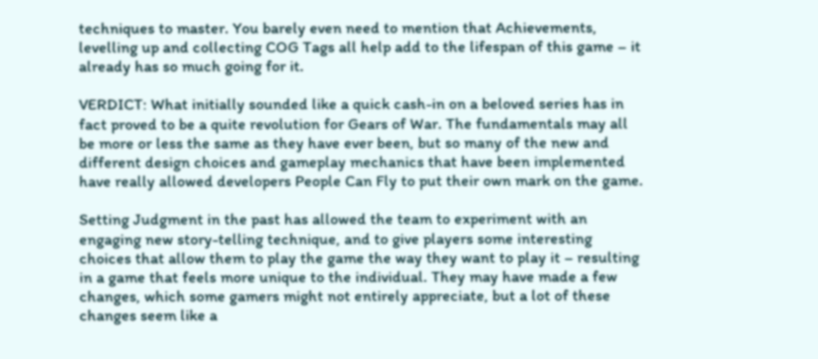techniques to master. You barely even need to mention that Achievements, levelling up and collecting COG Tags all help add to the lifespan of this game – it already has so much going for it.

VERDICT: What initially sounded like a quick cash-in on a beloved series has in fact proved to be a quite revolution for Gears of War. The fundamentals may all be more or less the same as they have ever been, but so many of the new and different design choices and gameplay mechanics that have been implemented have really allowed developers People Can Fly to put their own mark on the game.

Setting Judgment in the past has allowed the team to experiment with an engaging new story-telling technique, and to give players some interesting choices that allow them to play the game the way they want to play it – resulting in a game that feels more unique to the individual. They may have made a few changes, which some gamers might not entirely appreciate, but a lot of these changes seem like a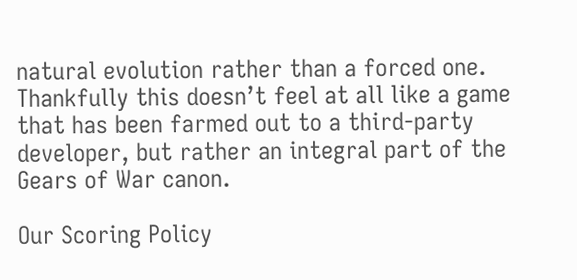natural evolution rather than a forced one. Thankfully this doesn’t feel at all like a game that has been farmed out to a third-party developer, but rather an integral part of the Gears of War canon.

Our Scoring Policy